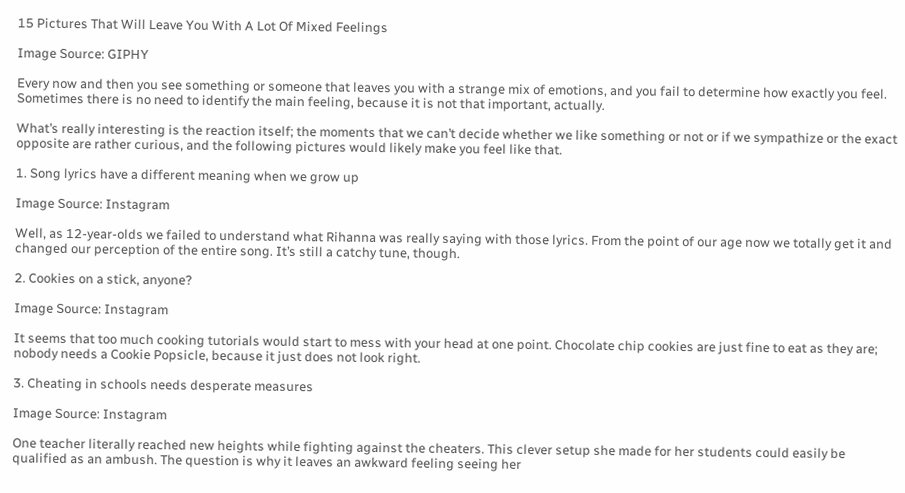15 Pictures That Will Leave You With A Lot Of Mixed Feelings

Image Source: GIPHY

Every now and then you see something or someone that leaves you with a strange mix of emotions, and you fail to determine how exactly you feel. Sometimes there is no need to identify the main feeling, because it is not that important, actually.

What’s really interesting is the reaction itself; the moments that we can’t decide whether we like something or not or if we sympathize or the exact opposite are rather curious, and the following pictures would likely make you feel like that.

1. Song lyrics have a different meaning when we grow up

Image Source: Instagram

Well, as 12-year-olds we failed to understand what Rihanna was really saying with those lyrics. From the point of our age now we totally get it and changed our perception of the entire song. It’s still a catchy tune, though.

2. Cookies on a stick, anyone?

Image Source: Instagram

It seems that too much cooking tutorials would start to mess with your head at one point. Chocolate chip cookies are just fine to eat as they are; nobody needs a Cookie Popsicle, because it just does not look right.

3. Cheating in schools needs desperate measures

Image Source: Instagram

One teacher literally reached new heights while fighting against the cheaters. This clever setup she made for her students could easily be qualified as an ambush. The question is why it leaves an awkward feeling seeing her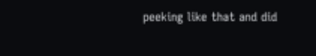peeking like that and did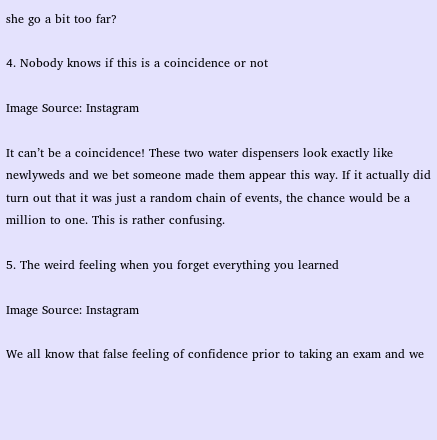she go a bit too far?

4. Nobody knows if this is a coincidence or not

Image Source: Instagram

It can’t be a coincidence! These two water dispensers look exactly like newlyweds and we bet someone made them appear this way. If it actually did turn out that it was just a random chain of events, the chance would be a million to one. This is rather confusing.

5. The weird feeling when you forget everything you learned

Image Source: Instagram

We all know that false feeling of confidence prior to taking an exam and we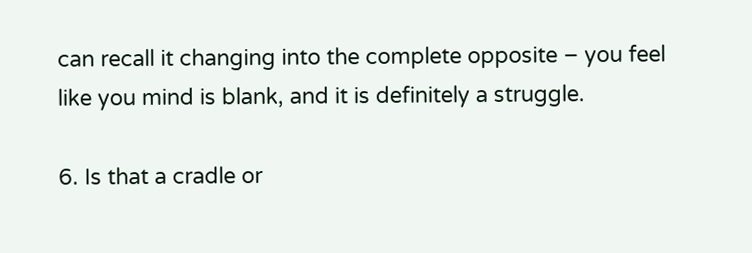can recall it changing into the complete opposite – you feel like you mind is blank, and it is definitely a struggle.

6. Is that a cradle or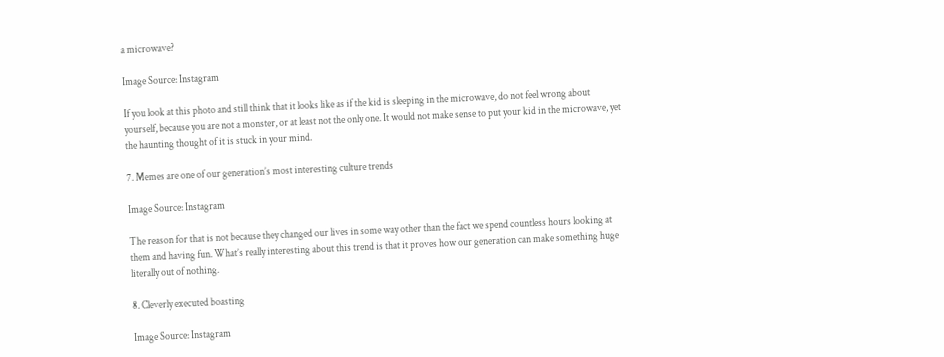a microwave?

Image Source: Instagram

If you look at this photo and still think that it looks like as if the kid is sleeping in the microwave, do not feel wrong about yourself, because you are not a monster, or at least not the only one. It would not make sense to put your kid in the microwave, yet the haunting thought of it is stuck in your mind.

7. Memes are one of our generation’s most interesting culture trends

Image Source: Instagram

The reason for that is not because they changed our lives in some way other than the fact we spend countless hours looking at them and having fun. What’s really interesting about this trend is that it proves how our generation can make something huge literally out of nothing.

8. Cleverly executed boasting

Image Source: Instagram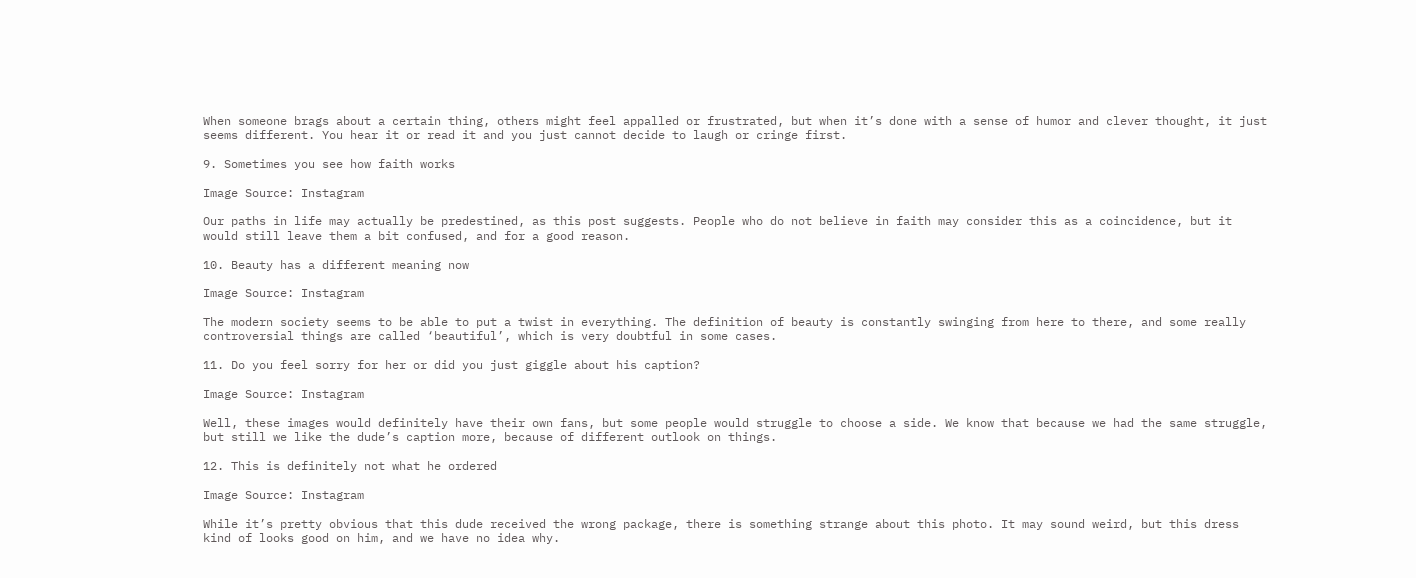When someone brags about a certain thing, others might feel appalled or frustrated, but when it’s done with a sense of humor and clever thought, it just seems different. You hear it or read it and you just cannot decide to laugh or cringe first.

9. Sometimes you see how faith works

Image Source: Instagram

Our paths in life may actually be predestined, as this post suggests. People who do not believe in faith may consider this as a coincidence, but it would still leave them a bit confused, and for a good reason.

10. Beauty has a different meaning now

Image Source: Instagram

The modern society seems to be able to put a twist in everything. The definition of beauty is constantly swinging from here to there, and some really controversial things are called ‘beautiful’, which is very doubtful in some cases.

11. Do you feel sorry for her or did you just giggle about his caption?

Image Source: Instagram

Well, these images would definitely have their own fans, but some people would struggle to choose a side. We know that because we had the same struggle, but still we like the dude’s caption more, because of different outlook on things.

12. This is definitely not what he ordered

Image Source: Instagram

While it’s pretty obvious that this dude received the wrong package, there is something strange about this photo. It may sound weird, but this dress kind of looks good on him, and we have no idea why.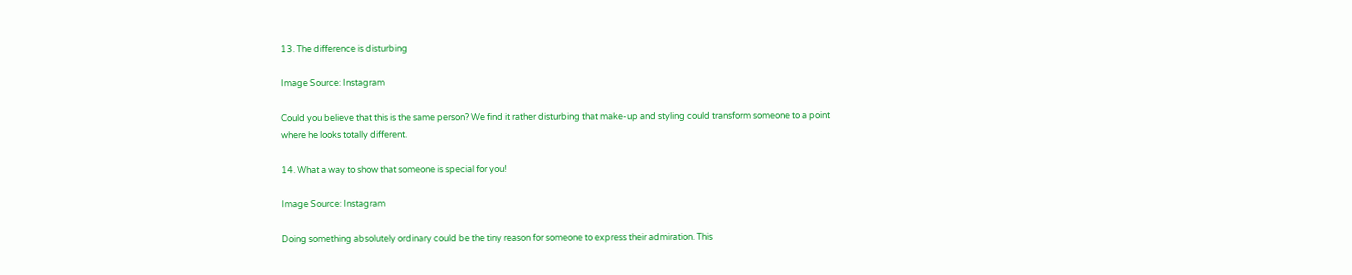13. The difference is disturbing

Image Source: Instagram

Could you believe that this is the same person? We find it rather disturbing that make-up and styling could transform someone to a point where he looks totally different.

14. What a way to show that someone is special for you!

Image Source: Instagram

Doing something absolutely ordinary could be the tiny reason for someone to express their admiration. This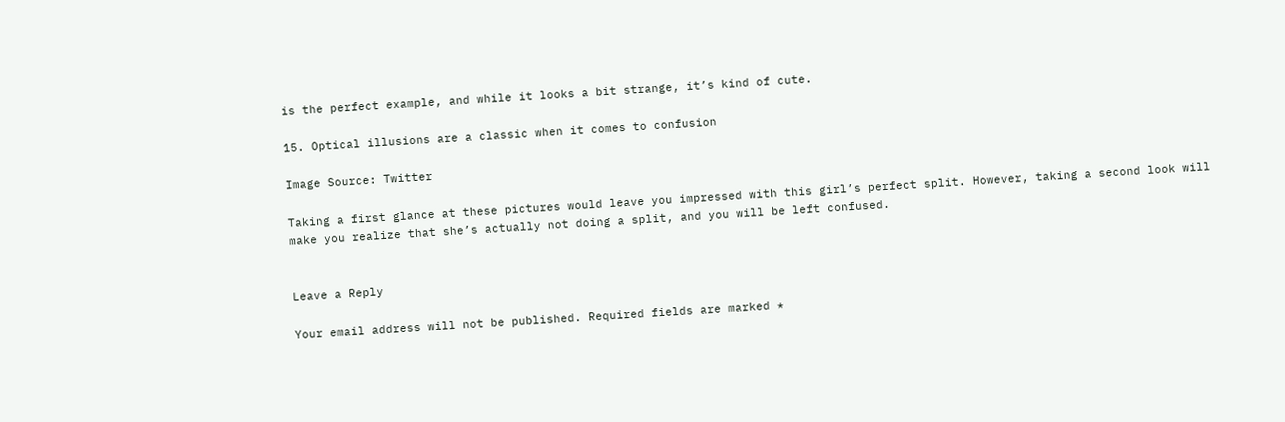is the perfect example, and while it looks a bit strange, it’s kind of cute.

15. Optical illusions are a classic when it comes to confusion

Image Source: Twitter

Taking a first glance at these pictures would leave you impressed with this girl’s perfect split. However, taking a second look will make you realize that she’s actually not doing a split, and you will be left confused.


Leave a Reply

Your email address will not be published. Required fields are marked *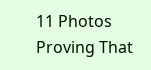11 Photos Proving That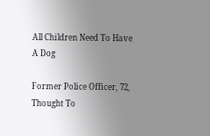All Children Need To Have A Dog

Former Police Officer, 72, Thought To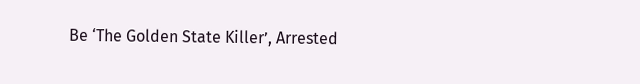Be ‘The Golden State Killer’, Arrested